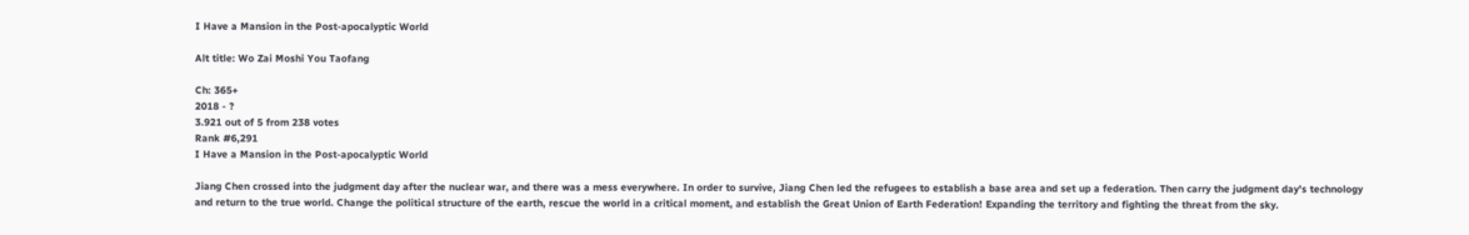I Have a Mansion in the Post-apocalyptic World

Alt title: Wo Zai Moshi You Taofang

Ch: 365+
2018 - ?
3.921 out of 5 from 238 votes
Rank #6,291
I Have a Mansion in the Post-apocalyptic World

Jiang Chen crossed into the judgment day after the nuclear war, and there was a mess everywhere. In order to survive, Jiang Chen led the refugees to establish a base area and set up a federation. Then carry the judgment day's technology and return to the true world. Change the political structure of the earth, rescue the world in a critical moment, and establish the Great Union of Earth Federation! Expanding the territory and fighting the threat from the sky.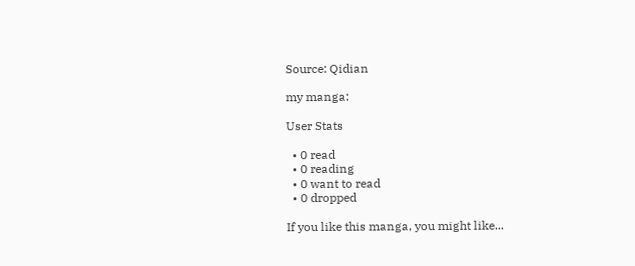Source: Qidian

my manga:

User Stats

  • 0 read
  • 0 reading
  • 0 want to read
  • 0 dropped

If you like this manga, you might like...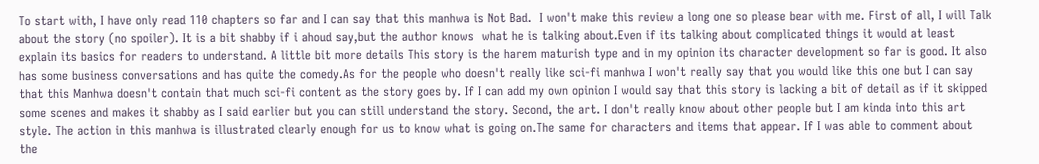To start with, I have only read 110 chapters so far and I can say that this manhwa is Not Bad.  I won't make this review a long one so please bear with me. First of all, I will Talk about the story (no spoiler). It is a bit shabby if i ahoud say,but the author knows  what he is talking about.Even if its talking about complicated things it would at least explain its basics for readers to understand. A little bit more details This story is the harem maturish type and in my opinion its character development so far is good. It also has some business conversations and has quite the comedy.As for the people who doesn't really like sci-fi manhwa I won't really say that you would like this one but I can say that this Manhwa doesn't contain that much sci-fi content as the story goes by. If I can add my own opinion I would say that this story is lacking a bit of detail as if it skipped some scenes and makes it shabby as I said earlier but you can still understand the story. Second, the art. I don't really know about other people but I am kinda into this art style. The action in this manhwa is illustrated clearly enough for us to know what is going on.The same for characters and items that appear. If I was able to comment about the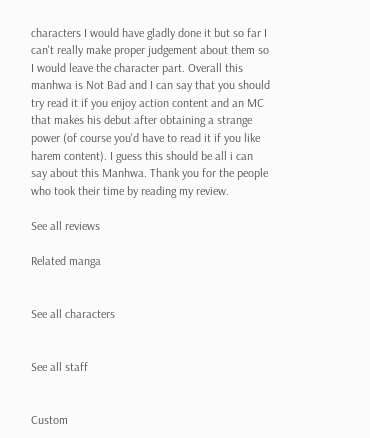characters I would have gladly done it but so far I can't really make proper judgement about them so I would leave the character part. Overall this manhwa is Not Bad and I can say that you should try read it if you enjoy action content and an MC that makes his debut after obtaining a strange power (of course you'd have to read it if you like harem content). I guess this should be all i can say about this Manhwa. Thank you for the people who took their time by reading my review.

See all reviews

Related manga


See all characters


See all staff


Custom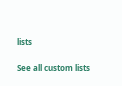lists

See all custom lists